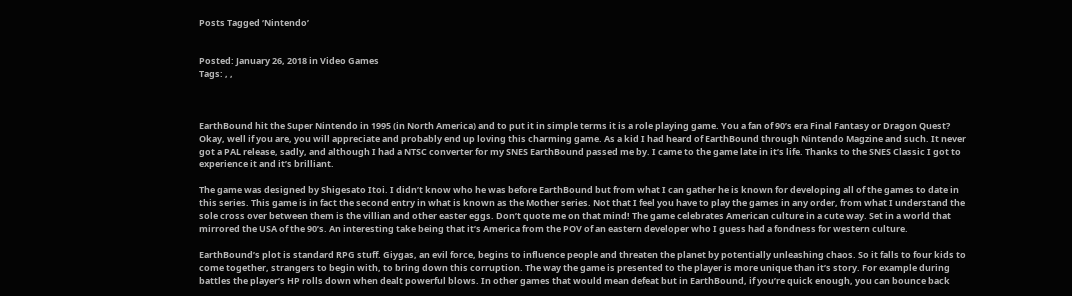Posts Tagged ‘Nintendo’


Posted: January 26, 2018 in Video Games
Tags: , ,



EarthBound hit the Super Nintendo in 1995 (in North America) and to put it in simple terms it is a role playing game. You a fan of 90’s era Final Fantasy or Dragon Quest? Okay, well if you are, you will appreciate and probably end up loving this charming game. As a kid I had heard of EarthBound through Nintendo Magzine and such. It never got a PAL release, sadly, and although I had a NTSC converter for my SNES EarthBound passed me by. I came to the game late in it’s life. Thanks to the SNES Classic I got to experience it and it’s brilliant.

The game was designed by Shigesato Itoi. I didn’t know who he was before EarthBound but from what I can gather he is known for developing all of the games to date in this series. This game is in fact the second entry in what is known as the Mother series. Not that I feel you have to play the games in any order, from what I understand the sole cross over between them is the villian and other easter eggs. Don’t quote me on that mind! The game celebrates American culture in a cute way. Set in a world that mirrored the USA of the 90’s. An interesting take being that it’s America from the POV of an eastern developer who I guess had a fondness for western culture.

EarthBound’s plot is standard RPG stuff. Giygas, an evil force, begins to influence people and threaten the planet by potentially unleashing chaos. So it falls to four kids to come together, strangers to begin with, to bring down this corruption. The way the game is presented to the player is more unique than it’s story. For example during battles the player’s HP rolls down when dealt powerful blows. In other games that would mean defeat but in EarthBound, if you’re quick enough, you can bounce back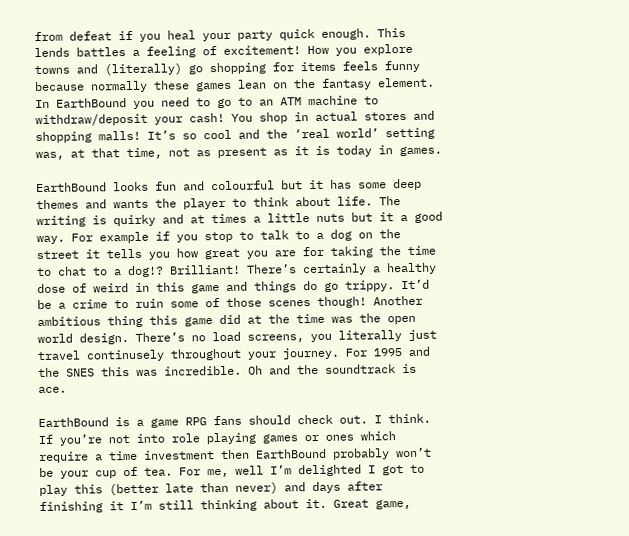from defeat if you heal your party quick enough. This lends battles a feeling of excitement! How you explore towns and (literally) go shopping for items feels funny because normally these games lean on the fantasy element. In EarthBound you need to go to an ATM machine to withdraw/deposit your cash! You shop in actual stores and shopping malls! It’s so cool and the ‘real world’ setting was, at that time, not as present as it is today in games.

EarthBound looks fun and colourful but it has some deep themes and wants the player to think about life. The writing is quirky and at times a little nuts but it a good way. For example if you stop to talk to a dog on the street it tells you how great you are for taking the time to chat to a dog!? Brilliant! There’s certainly a healthy dose of weird in this game and things do go trippy. It’d be a crime to ruin some of those scenes though! Another ambitious thing this game did at the time was the open world design. There’s no load screens, you literally just travel continusely throughout your journey. For 1995 and the SNES this was incredible. Oh and the soundtrack is ace.

EarthBound is a game RPG fans should check out. I think. If you’re not into role playing games or ones which require a time investment then EarthBound probably won’t be your cup of tea. For me, well I’m delighted I got to play this (better late than never) and days after finishing it I’m still thinking about it. Great game,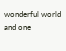wonderful world and one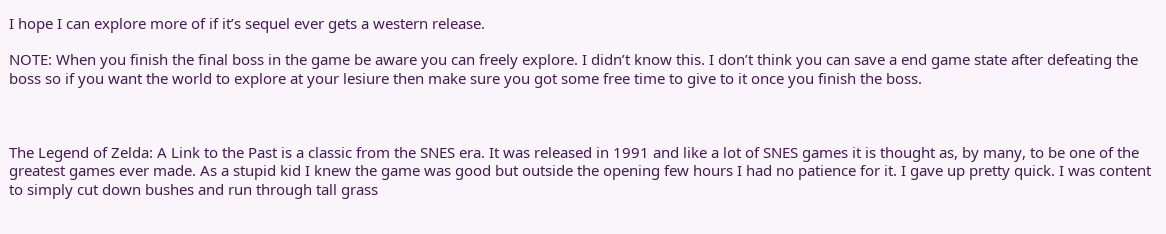I hope I can explore more of if it’s sequel ever gets a western release.

NOTE: When you finish the final boss in the game be aware you can freely explore. I didn’t know this. I don’t think you can save a end game state after defeating the boss so if you want the world to explore at your lesiure then make sure you got some free time to give to it once you finish the boss.



The Legend of Zelda: A Link to the Past is a classic from the SNES era. It was released in 1991 and like a lot of SNES games it is thought as, by many, to be one of the greatest games ever made. As a stupid kid I knew the game was good but outside the opening few hours I had no patience for it. I gave up pretty quick. I was content to simply cut down bushes and run through tall grass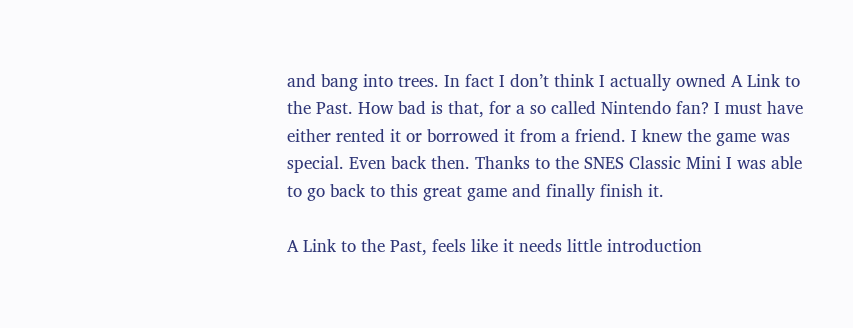and bang into trees. In fact I don’t think I actually owned A Link to the Past. How bad is that, for a so called Nintendo fan? I must have either rented it or borrowed it from a friend. I knew the game was special. Even back then. Thanks to the SNES Classic Mini I was able to go back to this great game and finally finish it.

A Link to the Past, feels like it needs little introduction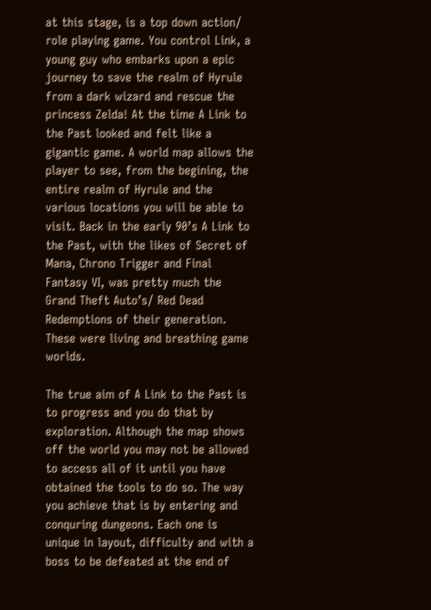at this stage, is a top down action/ role playing game. You control Link, a young guy who embarks upon a epic journey to save the realm of Hyrule from a dark wizard and rescue the princess Zelda! At the time A Link to the Past looked and felt like a gigantic game. A world map allows the player to see, from the begining, the entire realm of Hyrule and the various locations you will be able to visit. Back in the early 90’s A Link to the Past, with the likes of Secret of Mana, Chrono Trigger and Final Fantasy VI, was pretty much the Grand Theft Auto’s/ Red Dead Redemptions of their generation. These were living and breathing game worlds.

The true aim of A Link to the Past is to progress and you do that by exploration. Although the map shows off the world you may not be allowed to access all of it until you have obtained the tools to do so. The way you achieve that is by entering and conquring dungeons. Each one is unique in layout, difficulty and with a boss to be defeated at the end of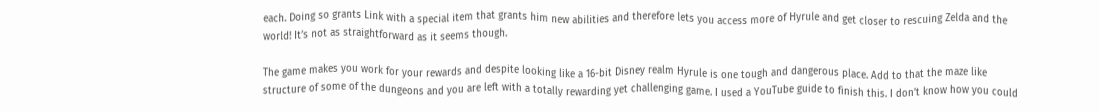each. Doing so grants Link with a special item that grants him new abilities and therefore lets you access more of Hyrule and get closer to rescuing Zelda and the world! It’s not as straightforward as it seems though.

The game makes you work for your rewards and despite looking like a 16-bit Disney realm Hyrule is one tough and dangerous place. Add to that the maze like structure of some of the dungeons and you are left with a totally rewarding yet challenging game. I used a YouTube guide to finish this. I don’t know how you could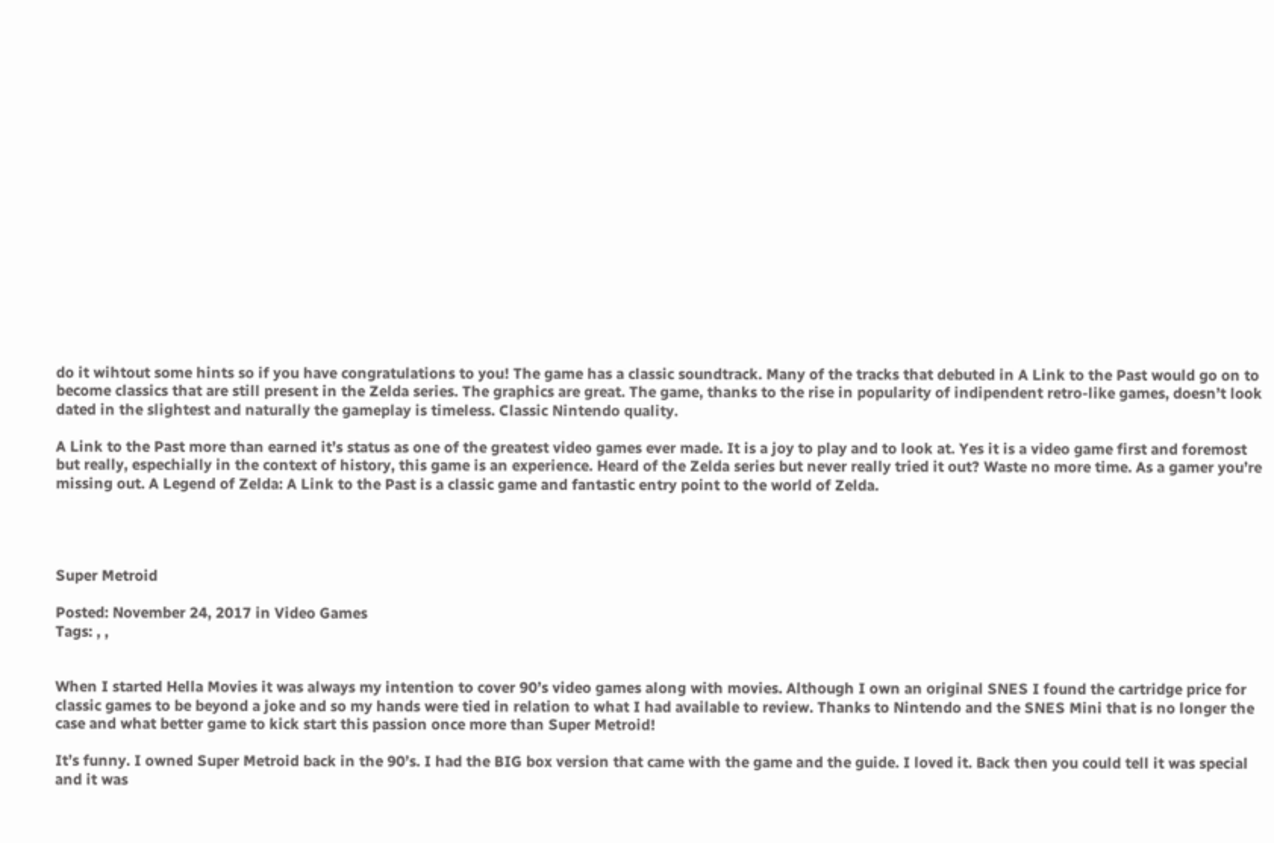do it wihtout some hints so if you have congratulations to you! The game has a classic soundtrack. Many of the tracks that debuted in A Link to the Past would go on to become classics that are still present in the Zelda series. The graphics are great. The game, thanks to the rise in popularity of indipendent retro-like games, doesn’t look dated in the slightest and naturally the gameplay is timeless. Classic Nintendo quality.

A Link to the Past more than earned it’s status as one of the greatest video games ever made. It is a joy to play and to look at. Yes it is a video game first and foremost but really, espechially in the context of history, this game is an experience. Heard of the Zelda series but never really tried it out? Waste no more time. As a gamer you’re missing out. A Legend of Zelda: A Link to the Past is a classic game and fantastic entry point to the world of Zelda.




Super Metroid

Posted: November 24, 2017 in Video Games
Tags: , ,


When I started Hella Movies it was always my intention to cover 90’s video games along with movies. Although I own an original SNES I found the cartridge price for classic games to be beyond a joke and so my hands were tied in relation to what I had available to review. Thanks to Nintendo and the SNES Mini that is no longer the case and what better game to kick start this passion once more than Super Metroid!

It’s funny. I owned Super Metroid back in the 90’s. I had the BIG box version that came with the game and the guide. I loved it. Back then you could tell it was special and it was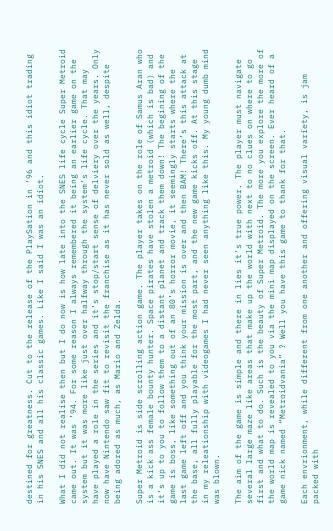destined for greatness. Cut to the release of the PlaySation in ’96 and this idiot trading in his SNES and all his classic games. Like I said I was an idiot.

What I did not realise then but I do now is how late into the SNES life cycle Super Metroid came out. It was ’94. For some reason I always remembered it being an earlier game on the system but it was more like just over halfway through the system’s life cycle. That may have played a role in the series and it’s stop/start sense of delviery over the years. Only now have Nintendo saw fit to revisit the franchise as it has never sold as well, despite being adored as much, as Mario and Zelda.

Super Metroid is side scrolling action game. The player takes on the role of Samus Aran who is a kick ass female bounty hunter. Space pirates have stolen a metroid (which is bad) and it’s up to you to follow them to a distant planet and track them down! The begining of the game is boss, like something out of an 80’s horror movie, it seemingly starts where the last game left off and you think your mission is over and then BAM! There’s this attack at the base, all fully playable for the most part, and the new game kicks off. At this stage in my releationship with videogames I had never seen anything like this. My young dumb mind was blown.

The aim of the game is simple and there in lies it’s true power. The player must navigate several large maze like areas that make up the world with next to no clues on where to go first and what to do. Such is the beauty of Super Metroid. The more you explore the more of the world map is revealed to you via the mini map displayed on the screen. Ever heard of a game nick named “Metroidvania” ? Well you have this game to thank for that.

Each envrionment, while different from one another and offering visual variety, is jam packed with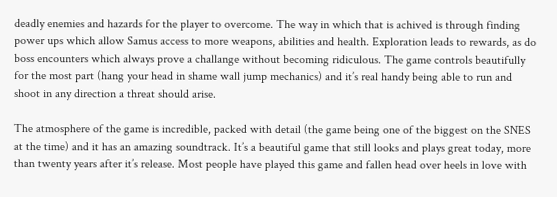deadly enemies and hazards for the player to overcome. The way in which that is achived is through finding power ups which allow Samus access to more weapons, abilities and health. Exploration leads to rewards, as do boss encounters which always prove a challange without becoming ridiculous. The game controls beautifully for the most part (hang your head in shame wall jump mechanics) and it’s real handy being able to run and shoot in any direction a threat should arise.

The atmosphere of the game is incredible, packed with detail (the game being one of the biggest on the SNES at the time) and it has an amazing soundtrack. It’s a beautiful game that still looks and plays great today, more than twenty years after it’s release. Most people have played this game and fallen head over heels in love with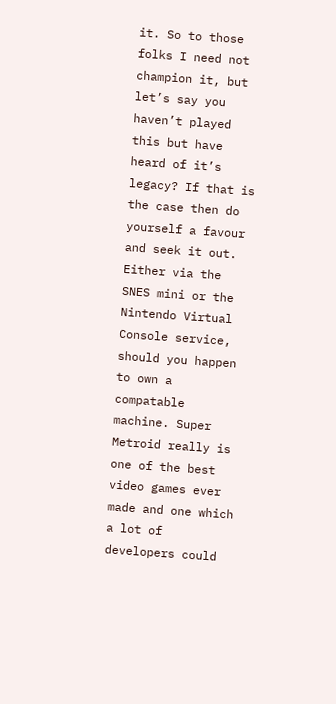it. So to those folks I need not champion it, but let’s say you haven’t played this but have heard of it’s legacy? If that is the case then do yourself a favour and seek it out. Either via the SNES mini or the Nintendo Virtual Console service, should you happen to own a compatable machine. Super Metroid really is one of the best video games ever made and one which a lot of developers could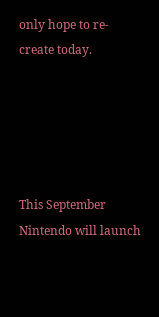only hope to re-create today.





This September Nintendo will launch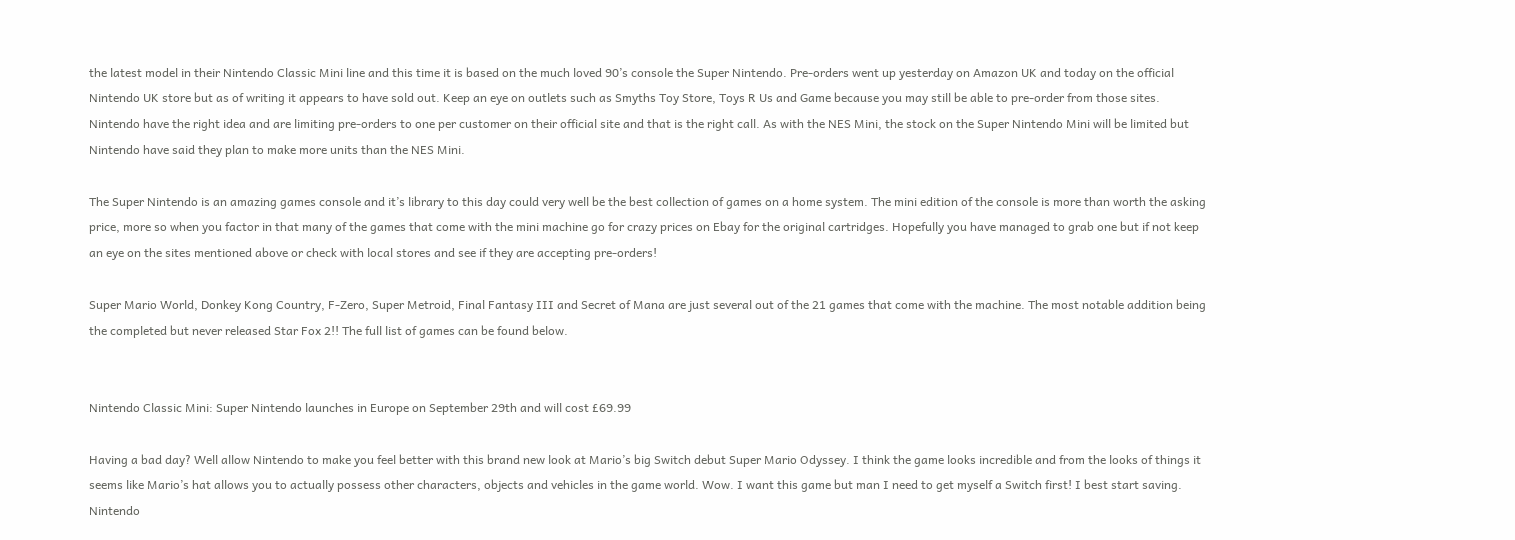the latest model in their Nintendo Classic Mini line and this time it is based on the much loved 90’s console the Super Nintendo. Pre-orders went up yesterday on Amazon UK and today on the official Nintendo UK store but as of writing it appears to have sold out. Keep an eye on outlets such as Smyths Toy Store, Toys R Us and Game because you may still be able to pre-order from those sites. Nintendo have the right idea and are limiting pre-orders to one per customer on their official site and that is the right call. As with the NES Mini, the stock on the Super Nintendo Mini will be limited but Nintendo have said they plan to make more units than the NES Mini.

The Super Nintendo is an amazing games console and it’s library to this day could very well be the best collection of games on a home system. The mini edition of the console is more than worth the asking price, more so when you factor in that many of the games that come with the mini machine go for crazy prices on Ebay for the original cartridges. Hopefully you have managed to grab one but if not keep an eye on the sites mentioned above or check with local stores and see if they are accepting pre-orders!

Super Mario World, Donkey Kong Country, F-Zero, Super Metroid, Final Fantasy III and Secret of Mana are just several out of the 21 games that come with the machine. The most notable addition being the completed but never released Star Fox 2!! The full list of games can be found below.


Nintendo Classic Mini: Super Nintendo launches in Europe on September 29th and will cost £69.99

Having a bad day? Well allow Nintendo to make you feel better with this brand new look at Mario’s big Switch debut Super Mario Odyssey. I think the game looks incredible and from the looks of things it seems like Mario’s hat allows you to actually possess other characters, objects and vehicles in the game world. Wow. I want this game but man I need to get myself a Switch first! I best start saving. Nintendo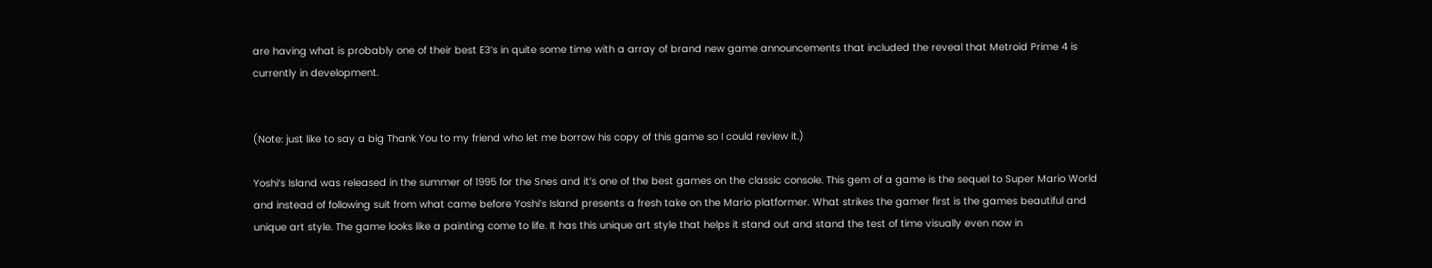are having what is probably one of their best E3’s in quite some time with a array of brand new game announcements that included the reveal that Metroid Prime 4 is currently in development.


(Note: just like to say a big Thank You to my friend who let me borrow his copy of this game so I could review it.)

Yoshi’s Island was released in the summer of 1995 for the Snes and it’s one of the best games on the classic console. This gem of a game is the sequel to Super Mario World and instead of following suit from what came before Yoshi’s Island presents a fresh take on the Mario platformer. What strikes the gamer first is the games beautiful and unique art style. The game looks like a painting come to life. It has this unique art style that helps it stand out and stand the test of time visually even now in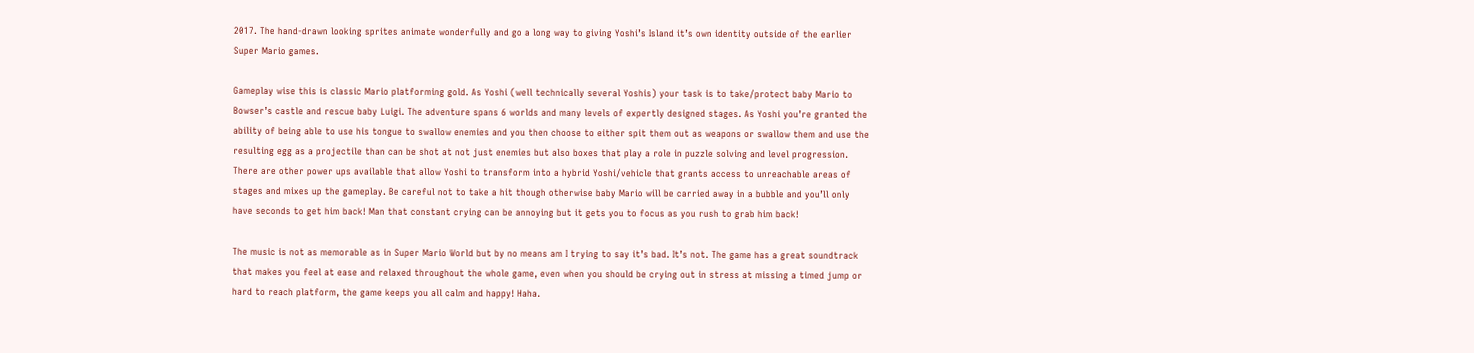2017. The hand-drawn looking sprites animate wonderfully and go a long way to giving Yoshi’s Island it’s own identity outside of the earlier Super Mario games.

Gameplay wise this is classic Mario platforming gold. As Yoshi (well technically several Yoshis) your task is to take/protect baby Mario to Bowser’s castle and rescue baby Luigi. The adventure spans 6 worlds and many levels of expertly designed stages. As Yoshi you’re granted the ability of being able to use his tongue to swallow enemies and you then choose to either spit them out as weapons or swallow them and use the resulting egg as a projectile than can be shot at not just enemies but also boxes that play a role in puzzle solving and level progression. There are other power ups available that allow Yoshi to transform into a hybrid Yoshi/vehicle that grants access to unreachable areas of stages and mixes up the gameplay. Be careful not to take a hit though otherwise baby Mario will be carried away in a bubble and you’ll only have seconds to get him back! Man that constant crying can be annoying but it gets you to focus as you rush to grab him back!

The music is not as memorable as in Super Mario World but by no means am I trying to say it’s bad. It’s not. The game has a great soundtrack that makes you feel at ease and relaxed throughout the whole game, even when you should be crying out in stress at missing a timed jump or hard to reach platform, the game keeps you all calm and happy! Haha.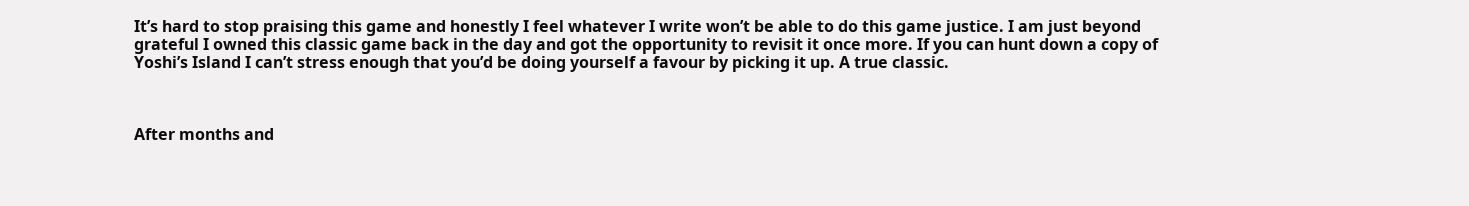It’s hard to stop praising this game and honestly I feel whatever I write won’t be able to do this game justice. I am just beyond grateful I owned this classic game back in the day and got the opportunity to revisit it once more. If you can hunt down a copy of Yoshi’s Island I can’t stress enough that you’d be doing yourself a favour by picking it up. A true classic.



After months and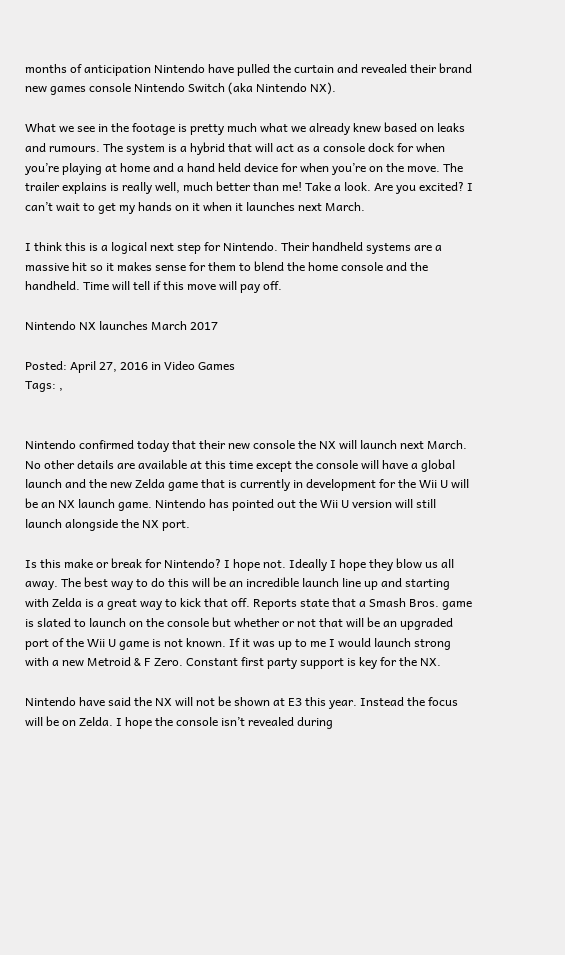months of anticipation Nintendo have pulled the curtain and revealed their brand new games console Nintendo Switch (aka Nintendo NX).

What we see in the footage is pretty much what we already knew based on leaks and rumours. The system is a hybrid that will act as a console dock for when you’re playing at home and a hand held device for when you’re on the move. The trailer explains is really well, much better than me! Take a look. Are you excited? I can’t wait to get my hands on it when it launches next March.

I think this is a logical next step for Nintendo. Their handheld systems are a massive hit so it makes sense for them to blend the home console and the handheld. Time will tell if this move will pay off.

Nintendo NX launches March 2017

Posted: April 27, 2016 in Video Games
Tags: ,


Nintendo confirmed today that their new console the NX will launch next March. No other details are available at this time except the console will have a global launch and the new Zelda game that is currently in development for the Wii U will be an NX launch game. Nintendo has pointed out the Wii U version will still launch alongside the NX port.

Is this make or break for Nintendo? I hope not. Ideally I hope they blow us all away. The best way to do this will be an incredible launch line up and starting with Zelda is a great way to kick that off. Reports state that a Smash Bros. game is slated to launch on the console but whether or not that will be an upgraded port of the Wii U game is not known. If it was up to me I would launch strong with a new Metroid & F Zero. Constant first party support is key for the NX.

Nintendo have said the NX will not be shown at E3 this year. Instead the focus will be on Zelda. I hope the console isn’t revealed during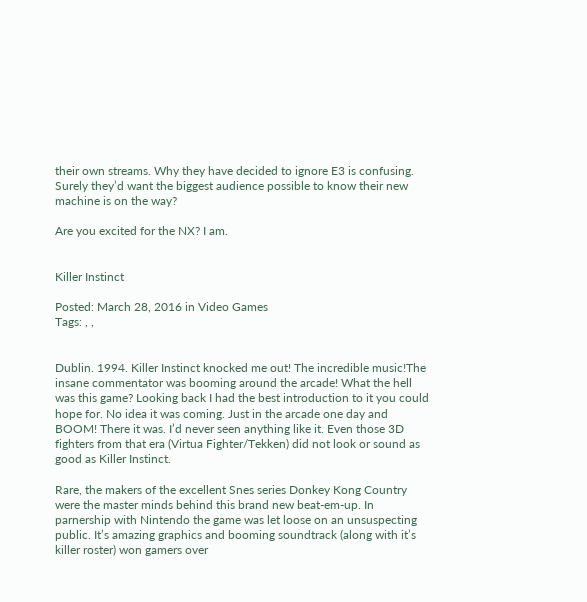their own streams. Why they have decided to ignore E3 is confusing. Surely they’d want the biggest audience possible to know their new machine is on the way?

Are you excited for the NX? I am.


Killer Instinct

Posted: March 28, 2016 in Video Games
Tags: , ,


Dublin. 1994. Killer Instinct knocked me out! The incredible music!The insane commentator was booming around the arcade! What the hell was this game? Looking back I had the best introduction to it you could hope for. No idea it was coming. Just in the arcade one day and BOOM! There it was. I’d never seen anything like it. Even those 3D fighters from that era (Virtua Fighter/Tekken) did not look or sound as good as Killer Instinct.

Rare, the makers of the excellent Snes series Donkey Kong Country were the master minds behind this brand new beat-em-up. In parnership with Nintendo the game was let loose on an unsuspecting public. It’s amazing graphics and booming soundtrack (along with it’s killer roster) won gamers over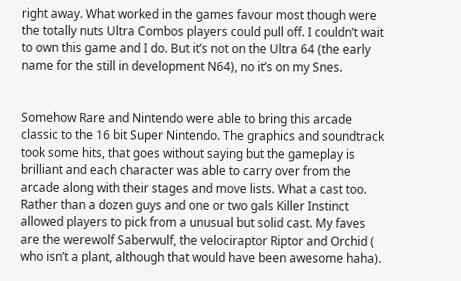right away. What worked in the games favour most though were the totally nuts Ultra Combos players could pull off. I couldn’t wait to own this game and I do. But it’s not on the Ultra 64 (the early name for the still in development N64), no it’s on my Snes.


Somehow Rare and Nintendo were able to bring this arcade classic to the 16 bit Super Nintendo. The graphics and soundtrack took some hits, that goes without saying but the gameplay is brilliant and each character was able to carry over from the arcade along with their stages and move lists. What a cast too. Rather than a dozen guys and one or two gals Killer Instinct allowed players to pick from a unusual but solid cast. My faves are the werewolf Saberwulf, the velociraptor Riptor and Orchid ( who isn’t a plant, although that would have been awesome haha).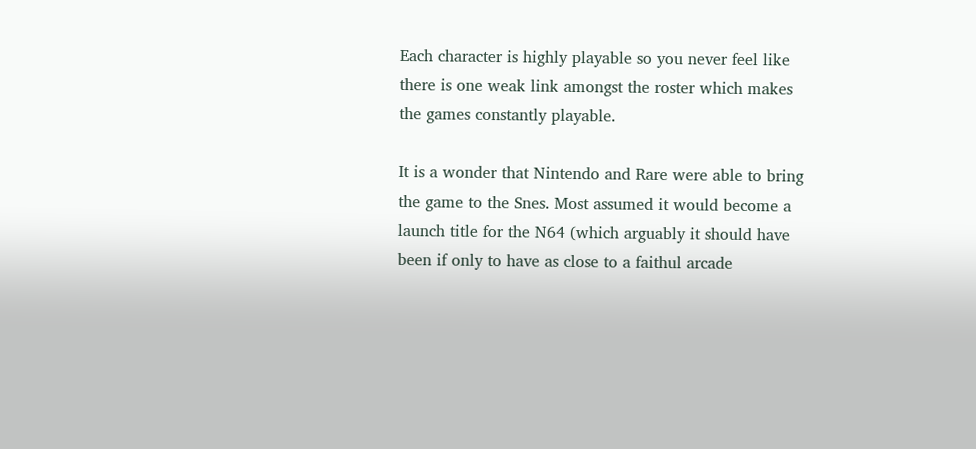Each character is highly playable so you never feel like there is one weak link amongst the roster which makes the games constantly playable.

It is a wonder that Nintendo and Rare were able to bring the game to the Snes. Most assumed it would become a launch title for the N64 (which arguably it should have been if only to have as close to a faithul arcade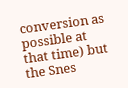conversion as possible at that time) but the Snes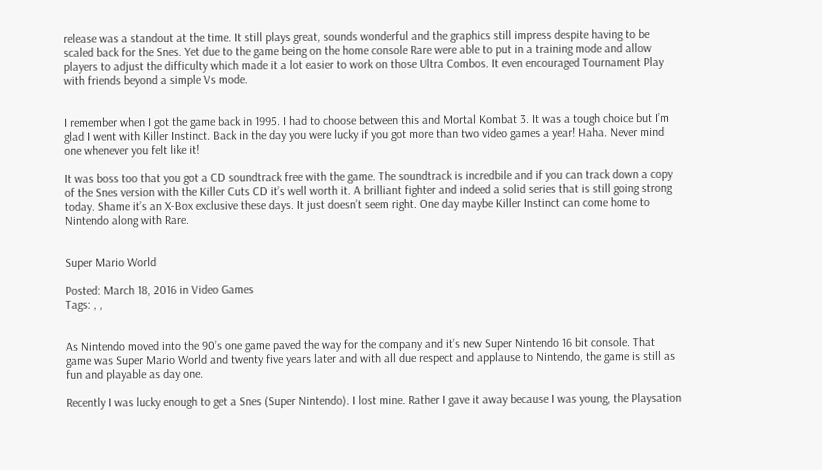release was a standout at the time. It still plays great, sounds wonderful and the graphics still impress despite having to be scaled back for the Snes. Yet due to the game being on the home console Rare were able to put in a training mode and allow players to adjust the difficulty which made it a lot easier to work on those Ultra Combos. It even encouraged Tournament Play with friends beyond a simple Vs mode.


I remember when I got the game back in 1995. I had to choose between this and Mortal Kombat 3. It was a tough choice but I’m glad I went with Killer Instinct. Back in the day you were lucky if you got more than two video games a year! Haha. Never mind one whenever you felt like it!

It was boss too that you got a CD soundtrack free with the game. The soundtrack is incredbile and if you can track down a copy of the Snes version with the Killer Cuts CD it’s well worth it. A brilliant fighter and indeed a solid series that is still going strong today. Shame it’s an X-Box exclusive these days. It just doesn’t seem right. One day maybe Killer Instinct can come home to Nintendo along with Rare.


Super Mario World

Posted: March 18, 2016 in Video Games
Tags: , ,


As Nintendo moved into the 90’s one game paved the way for the company and it’s new Super Nintendo 16 bit console. That game was Super Mario World and twenty five years later and with all due respect and applause to Nintendo, the game is still as fun and playable as day one.

Recently I was lucky enough to get a Snes (Super Nintendo). I lost mine. Rather I gave it away because I was young, the Playsation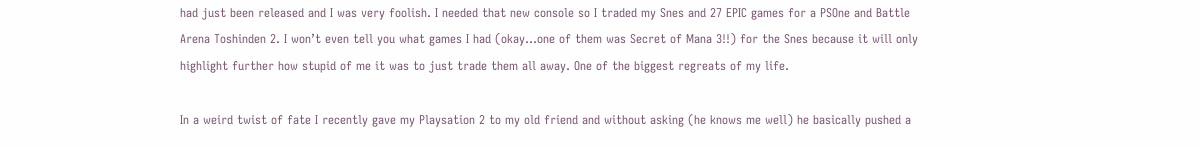had just been released and I was very foolish. I needed that new console so I traded my Snes and 27 EPIC games for a PSOne and Battle Arena Toshinden 2. I won’t even tell you what games I had (okay…one of them was Secret of Mana 3!!) for the Snes because it will only highlight further how stupid of me it was to just trade them all away. One of the biggest regreats of my life.

In a weird twist of fate I recently gave my Playsation 2 to my old friend and without asking (he knows me well) he basically pushed a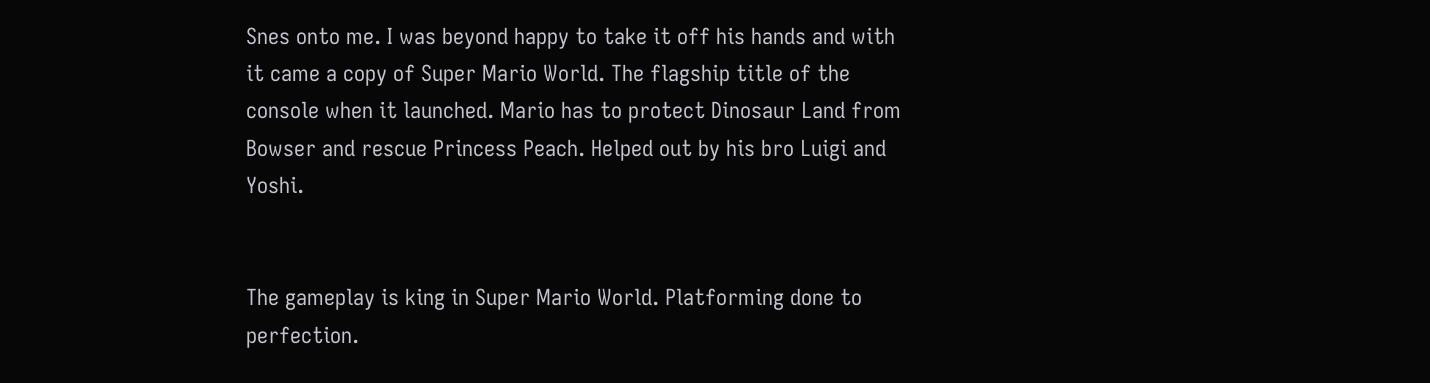Snes onto me. I was beyond happy to take it off his hands and with it came a copy of Super Mario World. The flagship title of the console when it launched. Mario has to protect Dinosaur Land from Bowser and rescue Princess Peach. Helped out by his bro Luigi and Yoshi.


The gameplay is king in Super Mario World. Platforming done to perfection.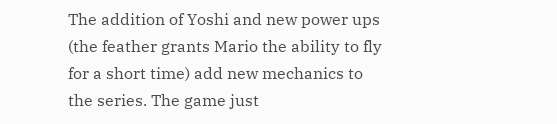The addition of Yoshi and new power ups (the feather grants Mario the ability to fly for a short time) add new mechanics to the series. The game just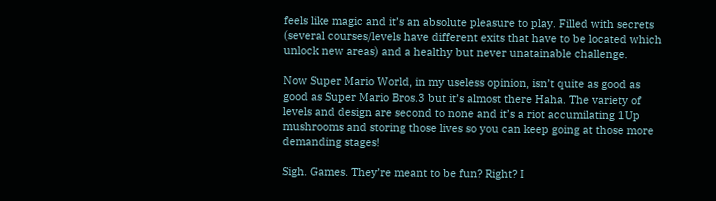feels like magic and it’s an absolute pleasure to play. Filled with secrets (several courses/levels have different exits that have to be located which unlock new areas) and a healthy but never unatainable challenge.

Now Super Mario World, in my useless opinion, isn’t quite as good as good as Super Mario Bros.3 but it’s almost there Haha. The variety of levels and design are second to none and it’s a riot accumilating 1Up mushrooms and storing those lives so you can keep going at those more demanding stages!

Sigh. Games. They’re meant to be fun? Right? I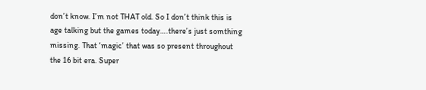don’t know. I’m not THAT old. So I don’t think this is age talking but the games today….there’s just somthing missing. That ‘magic’ that was so present throughout the 16 bit era. Super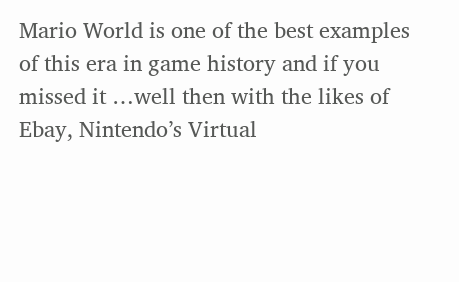Mario World is one of the best examples of this era in game history and if you missed it …well then with the likes of Ebay, Nintendo’s Virtual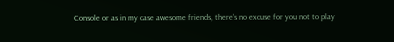Console or as in my case awesome friends, there’s no excuse for you not to play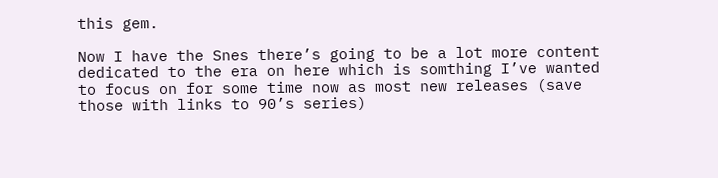this gem.

Now I have the Snes there’s going to be a lot more content dedicated to the era on here which is somthing I’ve wanted to focus on for some time now as most new releases (save those with links to 90’s series)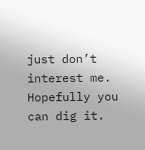just don’t interest me. Hopefully you can dig it.